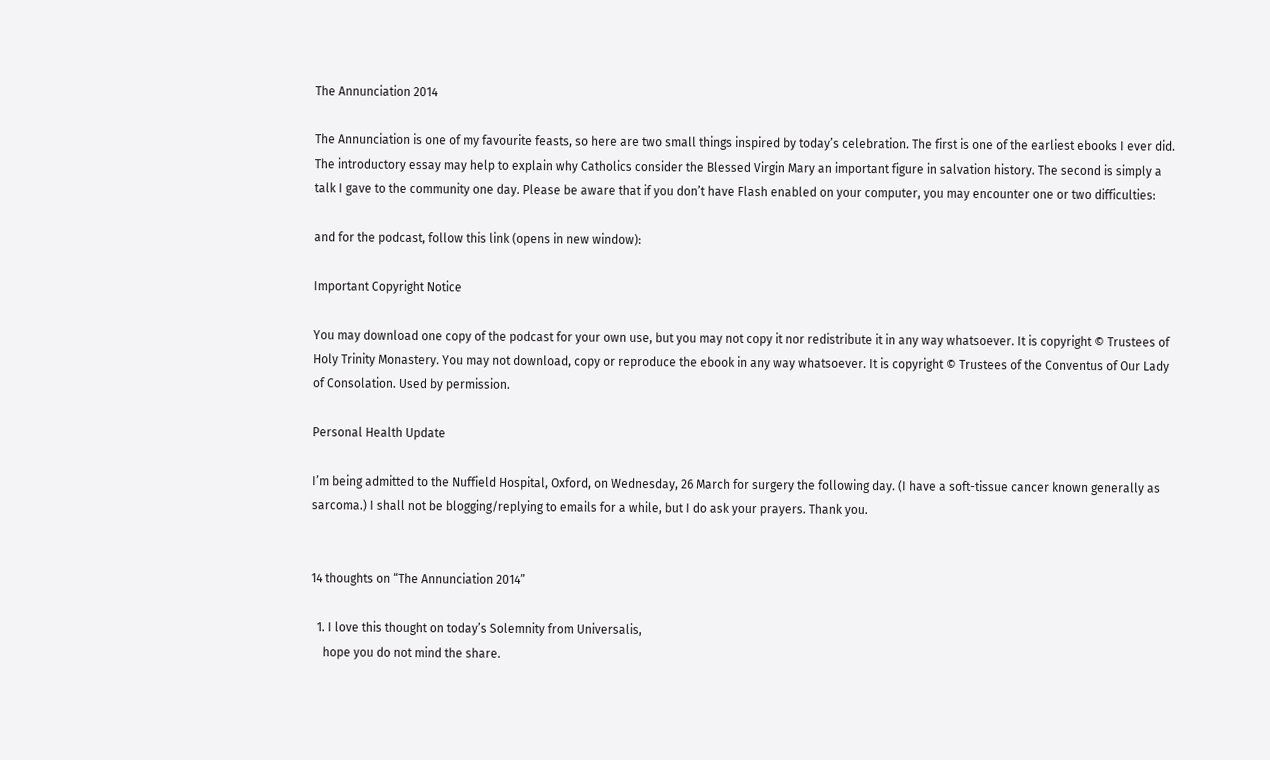The Annunciation 2014

The Annunciation is one of my favourite feasts, so here are two small things inspired by today’s celebration. The first is one of the earliest ebooks I ever did. The introductory essay may help to explain why Catholics consider the Blessed Virgin Mary an important figure in salvation history. The second is simply a talk I gave to the community one day. Please be aware that if you don’t have Flash enabled on your computer, you may encounter one or two difficulties:

and for the podcast, follow this link (opens in new window):

Important Copyright Notice

You may download one copy of the podcast for your own use, but you may not copy it nor redistribute it in any way whatsoever. It is copyright © Trustees of Holy Trinity Monastery. You may not download, copy or reproduce the ebook in any way whatsoever. It is copyright © Trustees of the Conventus of Our Lady of Consolation. Used by permission.

Personal Health Update

I’m being admitted to the Nuffield Hospital, Oxford, on Wednesday, 26 March for surgery the following day. (I have a soft-tissue cancer known generally as sarcoma.) I shall not be blogging/replying to emails for a while, but I do ask your prayers. Thank you.


14 thoughts on “The Annunciation 2014”

  1. I love this thought on today’s Solemnity from Universalis,
    hope you do not mind the share.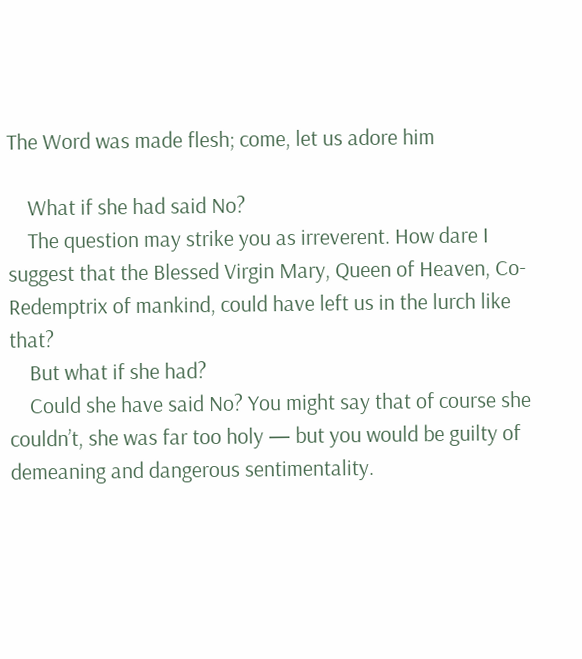The Word was made flesh; come, let us adore him

    What if she had said No?
    The question may strike you as irreverent. How dare I suggest that the Blessed Virgin Mary, Queen of Heaven, Co-Redemptrix of mankind, could have left us in the lurch like that?
    But what if she had?
    Could she have said No? You might say that of course she couldn’t, she was far too holy — but you would be guilty of demeaning and dangerous sentimentality.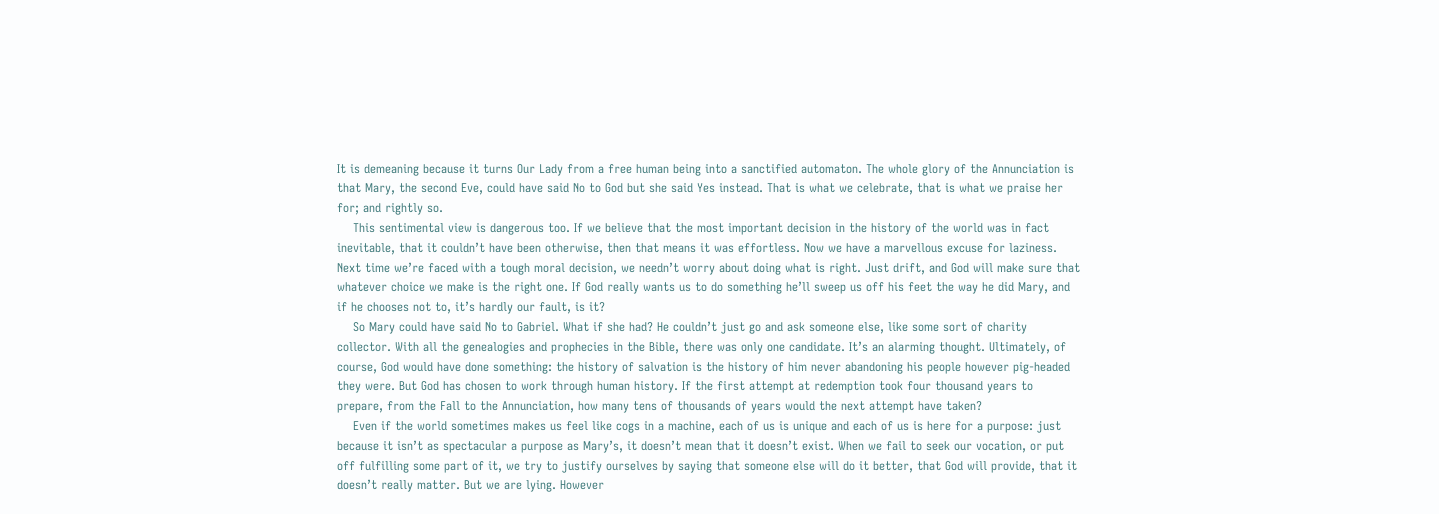It is demeaning because it turns Our Lady from a free human being into a sanctified automaton. The whole glory of the Annunciation is that Mary, the second Eve, could have said No to God but she said Yes instead. That is what we celebrate, that is what we praise her for; and rightly so.
    This sentimental view is dangerous too. If we believe that the most important decision in the history of the world was in fact inevitable, that it couldn’t have been otherwise, then that means it was effortless. Now we have a marvellous excuse for laziness. Next time we’re faced with a tough moral decision, we needn’t worry about doing what is right. Just drift, and God will make sure that whatever choice we make is the right one. If God really wants us to do something he’ll sweep us off his feet the way he did Mary, and if he chooses not to, it’s hardly our fault, is it?
    So Mary could have said No to Gabriel. What if she had? He couldn’t just go and ask someone else, like some sort of charity collector. With all the genealogies and prophecies in the Bible, there was only one candidate. It’s an alarming thought. Ultimately, of course, God would have done something: the history of salvation is the history of him never abandoning his people however pig-headed they were. But God has chosen to work through human history. If the first attempt at redemption took four thousand years to prepare, from the Fall to the Annunciation, how many tens of thousands of years would the next attempt have taken?
    Even if the world sometimes makes us feel like cogs in a machine, each of us is unique and each of us is here for a purpose: just because it isn’t as spectacular a purpose as Mary’s, it doesn’t mean that it doesn’t exist. When we fail to seek our vocation, or put off fulfilling some part of it, we try to justify ourselves by saying that someone else will do it better, that God will provide, that it doesn’t really matter. But we are lying. However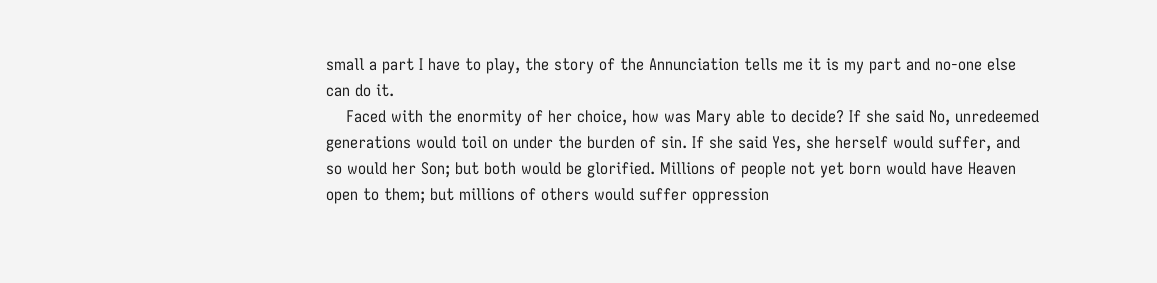small a part I have to play, the story of the Annunciation tells me it is my part and no-one else can do it.
    Faced with the enormity of her choice, how was Mary able to decide? If she said No, unredeemed generations would toil on under the burden of sin. If she said Yes, she herself would suffer, and so would her Son; but both would be glorified. Millions of people not yet born would have Heaven open to them; but millions of others would suffer oppression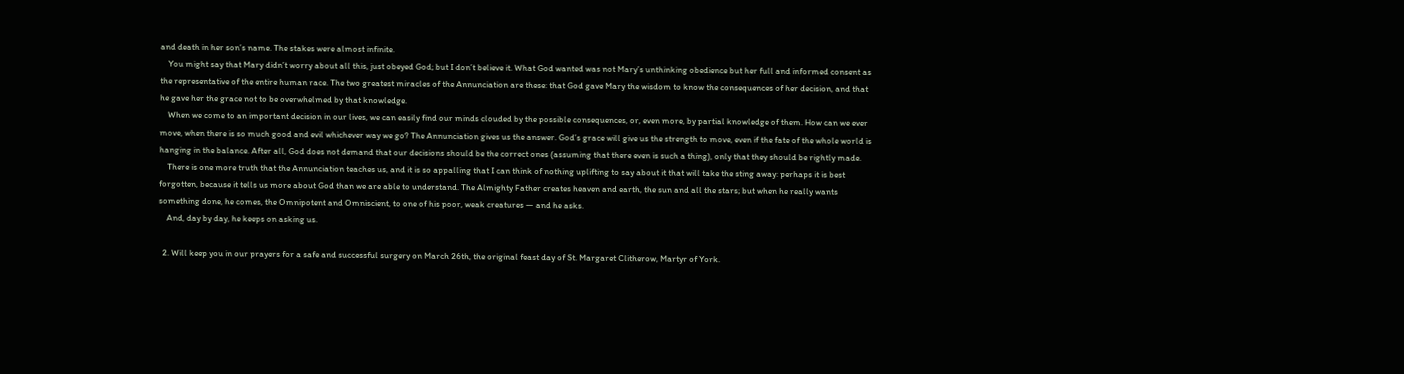and death in her son’s name. The stakes were almost infinite.
    You might say that Mary didn’t worry about all this, just obeyed God; but I don’t believe it. What God wanted was not Mary’s unthinking obedience but her full and informed consent as the representative of the entire human race. The two greatest miracles of the Annunciation are these: that God gave Mary the wisdom to know the consequences of her decision, and that he gave her the grace not to be overwhelmed by that knowledge.
    When we come to an important decision in our lives, we can easily find our minds clouded by the possible consequences, or, even more, by partial knowledge of them. How can we ever move, when there is so much good and evil whichever way we go? The Annunciation gives us the answer. God’s grace will give us the strength to move, even if the fate of the whole world is hanging in the balance. After all, God does not demand that our decisions should be the correct ones (assuming that there even is such a thing), only that they should be rightly made.
    There is one more truth that the Annunciation teaches us, and it is so appalling that I can think of nothing uplifting to say about it that will take the sting away: perhaps it is best forgotten, because it tells us more about God than we are able to understand. The Almighty Father creates heaven and earth, the sun and all the stars; but when he really wants something done, he comes, the Omnipotent and Omniscient, to one of his poor, weak creatures — and he asks.
    And, day by day, he keeps on asking us.

  2. Will keep you in our prayers for a safe and successful surgery on March 26th, the original feast day of St. Margaret Clitherow, Martyr of York.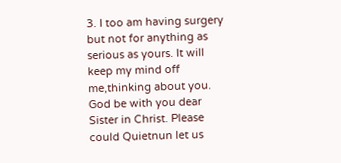3. I too am having surgery but not for anything as serious as yours. It will keep my mind off me,thinking about you. God be with you dear Sister in Christ. Please could Quietnun let us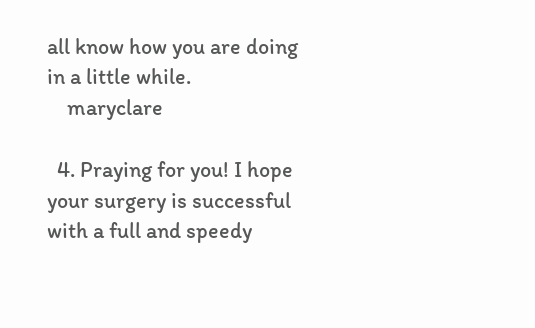all know how you are doing in a little while.
    maryclare

  4. Praying for you! I hope your surgery is successful with a full and speedy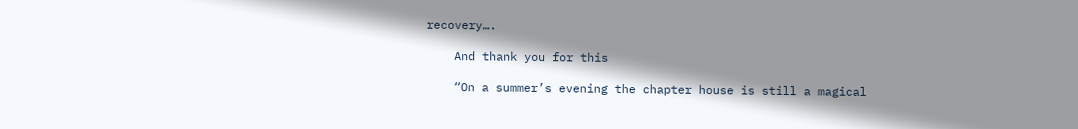recovery….

    And thank you for this

    “On a summer’s evening the chapter house is still a magical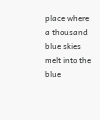place where a thousand blue skies melt into the blue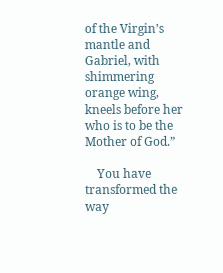of the Virgin’s mantle and Gabriel, with shimmering orange wing, kneels before her who is to be the Mother of God.”

    You have transformed the way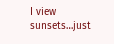I view sunsets…just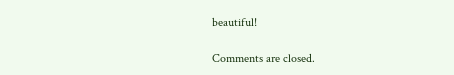beautiful!

Comments are closed.